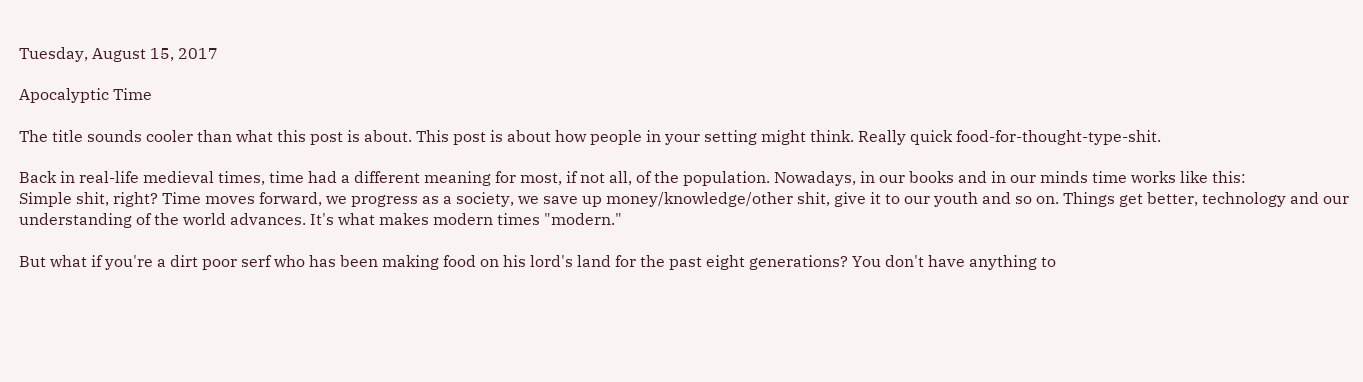Tuesday, August 15, 2017

Apocalyptic Time

The title sounds cooler than what this post is about. This post is about how people in your setting might think. Really quick food-for-thought-type-shit.

Back in real-life medieval times, time had a different meaning for most, if not all, of the population. Nowadays, in our books and in our minds time works like this:
Simple shit, right? Time moves forward, we progress as a society, we save up money/knowledge/other shit, give it to our youth and so on. Things get better, technology and our understanding of the world advances. It's what makes modern times "modern."

But what if you're a dirt poor serf who has been making food on his lord's land for the past eight generations? You don't have anything to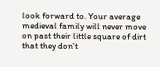look forward to. Your average medieval family will never move on past their little square of dirt that they don't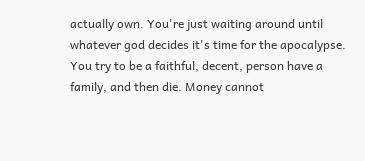actually own. You're just waiting around until whatever god decides it's time for the apocalypse. You try to be a faithful, decent, person have a family, and then die. Money cannot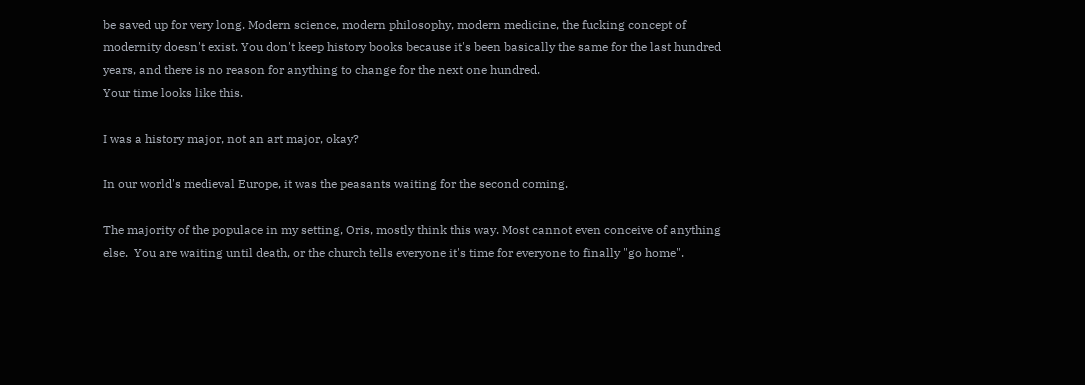be saved up for very long. Modern science, modern philosophy, modern medicine, the fucking concept of modernity doesn't exist. You don't keep history books because it's been basically the same for the last hundred years, and there is no reason for anything to change for the next one hundred.
Your time looks like this.

I was a history major, not an art major, okay?

In our world's medieval Europe, it was the peasants waiting for the second coming.

The majority of the populace in my setting, Oris, mostly think this way. Most cannot even conceive of anything else.  You are waiting until death, or the church tells everyone it's time for everyone to finally "go home".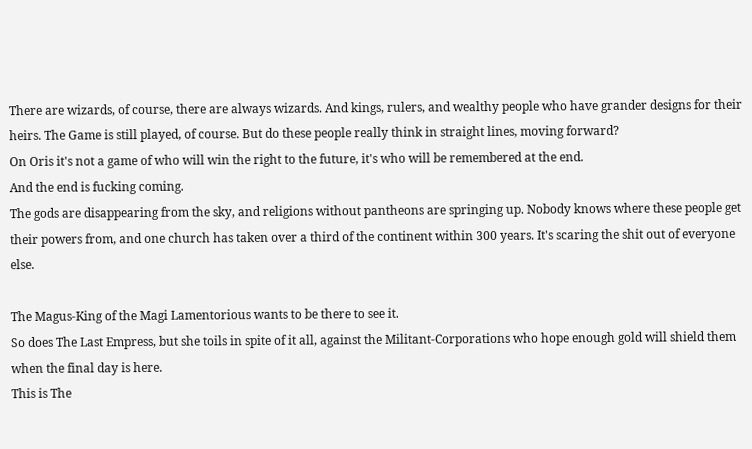There are wizards, of course, there are always wizards. And kings, rulers, and wealthy people who have grander designs for their heirs. The Game is still played, of course. But do these people really think in straight lines, moving forward?
On Oris it's not a game of who will win the right to the future, it's who will be remembered at the end.
And the end is fucking coming.
The gods are disappearing from the sky, and religions without pantheons are springing up. Nobody knows where these people get their powers from, and one church has taken over a third of the continent within 300 years. It's scaring the shit out of everyone else.

The Magus-King of the Magi Lamentorious wants to be there to see it.
So does The Last Empress, but she toils in spite of it all, against the Militant-Corporations who hope enough gold will shield them when the final day is here.
This is The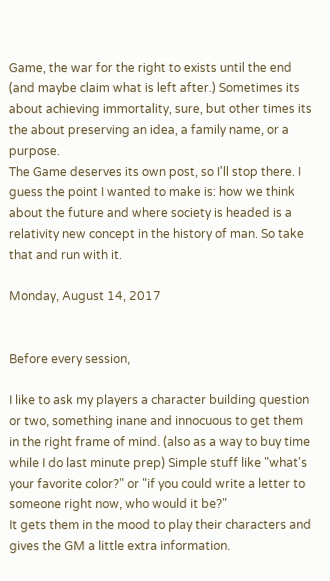Game, the war for the right to exists until the end (and maybe claim what is left after.) Sometimes its about achieving immortality, sure, but other times its the about preserving an idea, a family name, or a purpose.
The Game deserves its own post, so I'll stop there. I guess the point I wanted to make is: how we think about the future and where society is headed is a relativity new concept in the history of man. So take that and run with it.

Monday, August 14, 2017


Before every session,

I like to ask my players a character building question or two, something inane and innocuous to get them in the right frame of mind. (also as a way to buy time while I do last minute prep) Simple stuff like "what's your favorite color?" or "if you could write a letter to someone right now, who would it be?"
It gets them in the mood to play their characters and gives the GM a little extra information.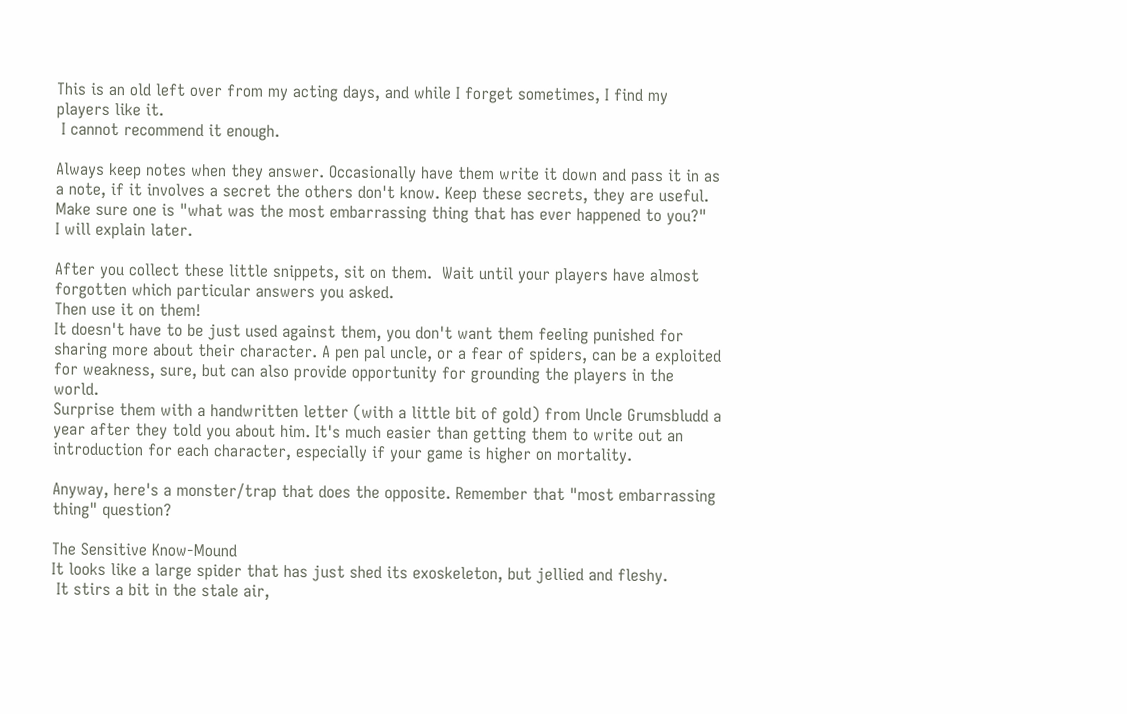This is an old left over from my acting days, and while I forget sometimes, I find my players like it.
 I cannot recommend it enough.

Always keep notes when they answer. Occasionally have them write it down and pass it in as a note, if it involves a secret the others don't know. Keep these secrets, they are useful.
Make sure one is "what was the most embarrassing thing that has ever happened to you?"
I will explain later.

After you collect these little snippets, sit on them.  Wait until your players have almost forgotten which particular answers you asked.
Then use it on them!
It doesn't have to be just used against them, you don't want them feeling punished for sharing more about their character. A pen pal uncle, or a fear of spiders, can be a exploited for weakness, sure, but can also provide opportunity for grounding the players in the world.
Surprise them with a handwritten letter (with a little bit of gold) from Uncle Grumsbludd a year after they told you about him. It's much easier than getting them to write out an introduction for each character, especially if your game is higher on mortality.

Anyway, here's a monster/trap that does the opposite. Remember that "most embarrassing thing" question?

The Sensitive Know-Mound
It looks like a large spider that has just shed its exoskeleton, but jellied and fleshy.
 It stirs a bit in the stale air,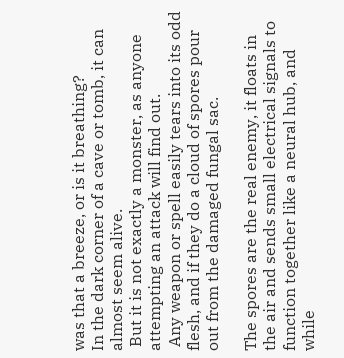was that a breeze, or is it breathing?
In the dark corner of a cave or tomb, it can almost seem alive.
 But it is not exactly a monster, as anyone attempting an attack will find out.
 Any weapon or spell easily tears into its odd flesh, and if they do a cloud of spores pour out from the damaged fungal sac.

The spores are the real enemy, it floats in the air and sends small electrical signals to function together like a neural hub, and while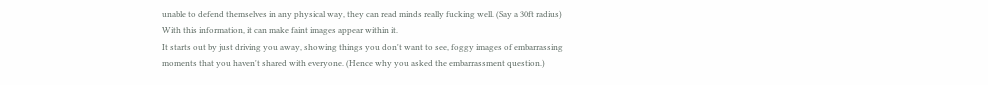unable to defend themselves in any physical way, they can read minds really fucking well. (Say a 30ft radius) With this information, it can make faint images appear within it.
It starts out by just driving you away, showing things you don't want to see, foggy images of embarrassing moments that you haven't shared with everyone. (Hence why you asked the embarrassment question.)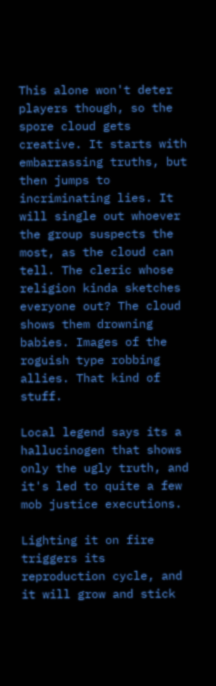This alone won't deter players though, so the spore cloud gets creative. It starts with embarrassing truths, but then jumps to incriminating lies. It will single out whoever the group suspects the most, as the cloud can tell. The cleric whose religion kinda sketches everyone out? The cloud shows them drowning babies. Images of the roguish type robbing allies. That kind of stuff.

Local legend says its a hallucinogen that shows only the ugly truth, and it's led to quite a few mob justice executions.

Lighting it on fire triggers its reproduction cycle, and it will grow and stick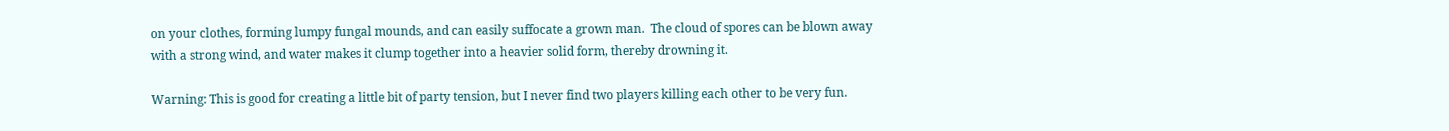on your clothes, forming lumpy fungal mounds, and can easily suffocate a grown man.  The cloud of spores can be blown away with a strong wind, and water makes it clump together into a heavier solid form, thereby drowning it.

Warning: This is good for creating a little bit of party tension, but I never find two players killing each other to be very fun.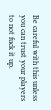Be careful with this unless you can trust your players to not fuck it up.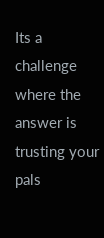Its a challenge where the answer is trusting your pals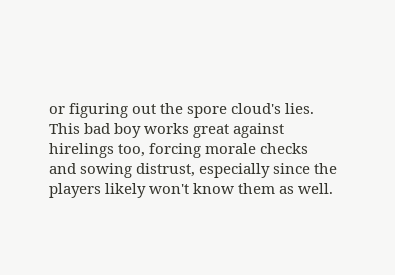or figuring out the spore cloud's lies. This bad boy works great against hirelings too, forcing morale checks and sowing distrust, especially since the players likely won't know them as well.